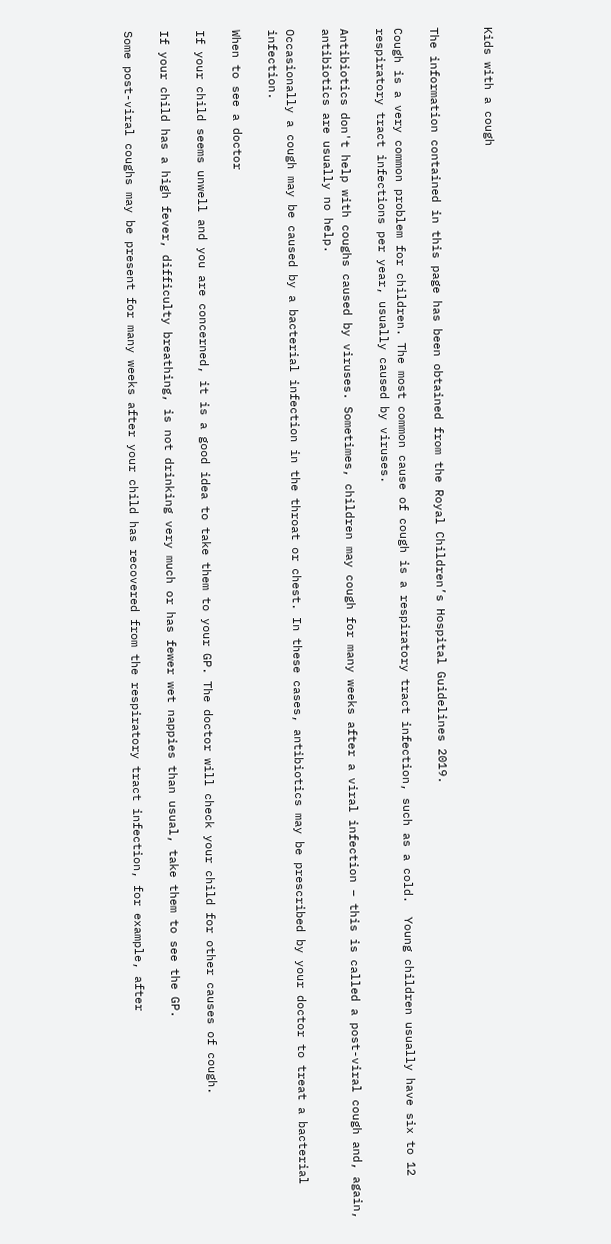Kids with a cough


The information contained in this page has been obtained from the Royal Children’s Hospital Guidelines 2019.

Cough is a very common problem for children. The most common cause of cough is a respiratory tract infection, such as a cold.  Young children usually have six to 12 respiratory tract infections per year, usually caused by viruses.

Antibiotics don't help with coughs caused by viruses. Sometimes, children may cough for many weeks after a viral infection – this is called a post-viral cough and, again, antibiotics are usually no help.

Occasionally a cough may be caused by a bacterial infection in the throat or chest. In these cases, antibiotics may be prescribed by your doctor to treat a bacterial infection.

When to see a doctor

If your child seems unwell and you are concerned, it is a good idea to take them to your GP. The doctor will check your child for other causes of cough.

If your child has a high fever, difficulty breathing, is not drinking very much or has fewer wet nappies than usual, take them to see the GP.

Some post-viral coughs may be present for many weeks after your child has recovered from the respiratory tract infection, for example, after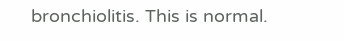bronchiolitis. This is normal.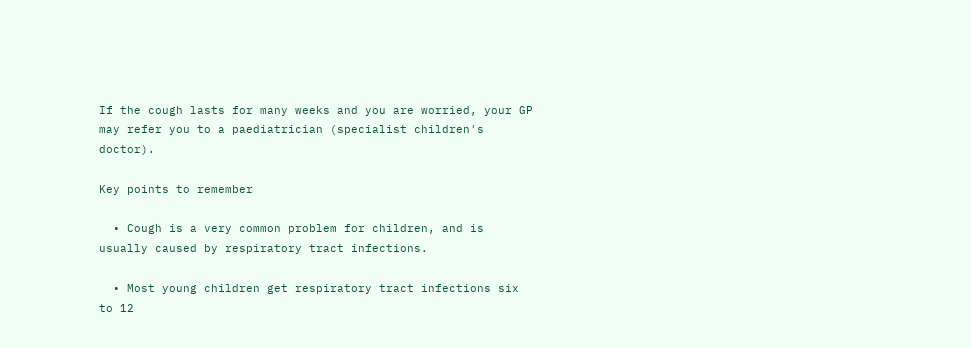If the cough lasts for many weeks and you are worried, your GP may refer you to a paediatrician (specialist children's doctor).

Key points to remember

  • Cough is a very common problem for children, and is usually caused by respiratory tract infections.

  • Most young children get respiratory tract infections six to 12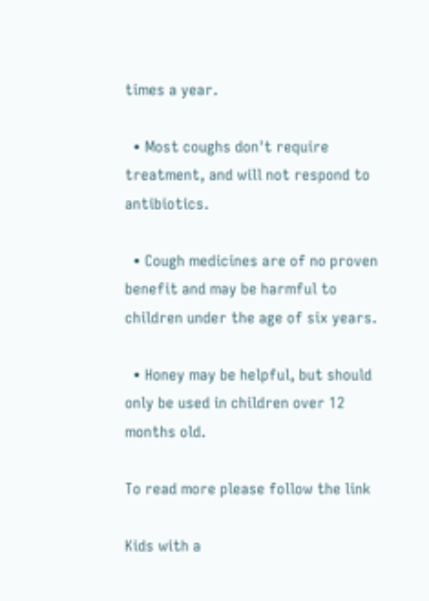times a year.

  • Most coughs don't require treatment, and will not respond to antibiotics.

  • Cough medicines are of no proven benefit and may be harmful to children under the age of six years.

  • Honey may be helpful, but should only be used in children over 12 months old.

To read more please follow the link

Kids with a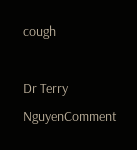cough

Dr Terry NguyenComment